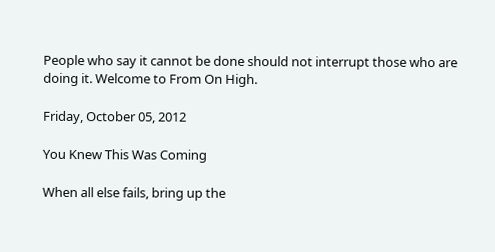People who say it cannot be done should not interrupt those who are doing it. Welcome to From On High.

Friday, October 05, 2012

You Knew This Was Coming

When all else fails, bring up the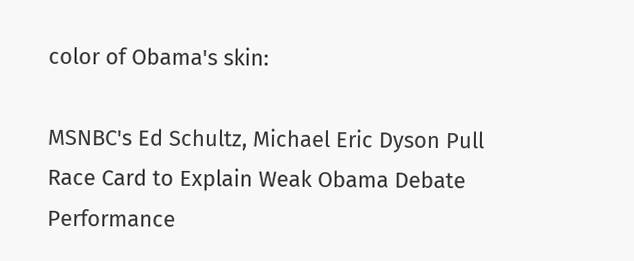color of Obama's skin:

MSNBC's Ed Schultz, Michael Eric Dyson Pull Race Card to Explain Weak Obama Debate Performance